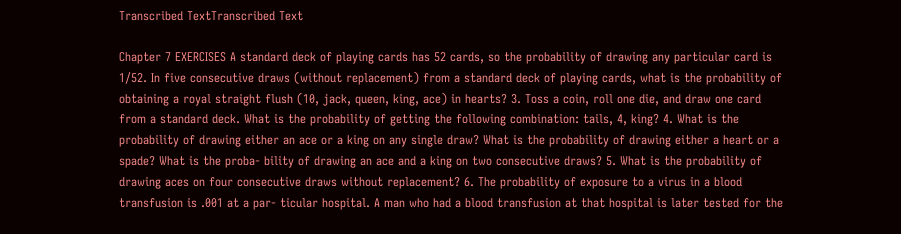Transcribed TextTranscribed Text

Chapter 7 EXERCISES A standard deck of playing cards has 52 cards, so the probability of drawing any particular card is 1/52. In five consecutive draws (without replacement) from a standard deck of playing cards, what is the probability of obtaining a royal straight flush (10, jack, queen, king, ace) in hearts? 3. Toss a coin, roll one die, and draw one card from a standard deck. What is the probability of getting the following combination: tails, 4, king? 4. What is the probability of drawing either an ace or a king on any single draw? What is the probability of drawing either a heart or a spade? What is the proba- bility of drawing an ace and a king on two consecutive draws? 5. What is the probability of drawing aces on four consecutive draws without replacement? 6. The probability of exposure to a virus in a blood transfusion is .001 at a par- ticular hospital. A man who had a blood transfusion at that hospital is later tested for the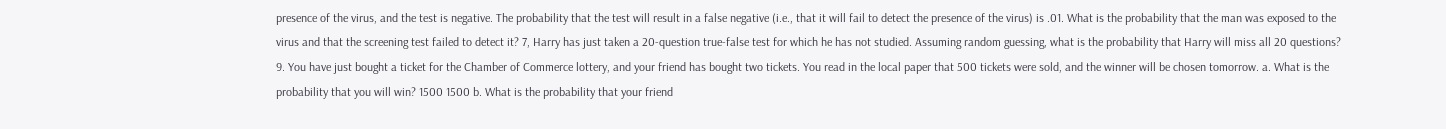presence of the virus, and the test is negative. The probability that the test will result in a false negative (i.e., that it will fail to detect the presence of the virus) is .01. What is the probability that the man was exposed to the virus and that the screening test failed to detect it? 7, Harry has just taken a 20-question true-false test for which he has not studied. Assuming random guessing, what is the probability that Harry will miss all 20 questions? 9. You have just bought a ticket for the Chamber of Commerce lottery, and your friend has bought two tickets. You read in the local paper that 500 tickets were sold, and the winner will be chosen tomorrow. a. What is the probability that you will win? 1500 1500 b. What is the probability that your friend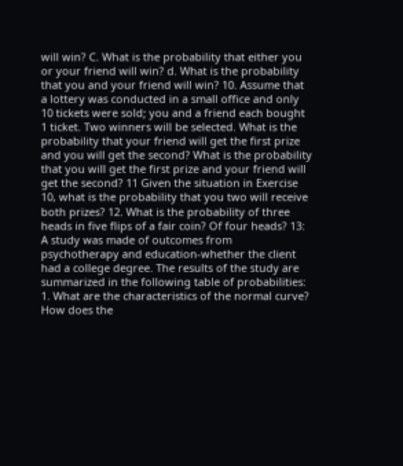will win? C. What is the probability that either you or your friend will win? d. What is the probability that you and your friend will win? 10. Assume that a lottery was conducted in a small office and only 10 tickets were sold; you and a friend each bought 1 ticket. Two winners will be selected. What is the probability that your friend will get the first prize and you will get the second? What is the probability that you will get the first prize and your friend will get the second? 11 Given the situation in Exercise 10, what is the probability that you two will receive both prizes? 12. What is the probability of three heads in five flips of a fair coin? Of four heads? 13: A study was made of outcomes from psychotherapy and education-whether the client had a college degree. The results of the study are summarized in the following table of probabilities: 1. What are the characteristics of the normal curve? How does the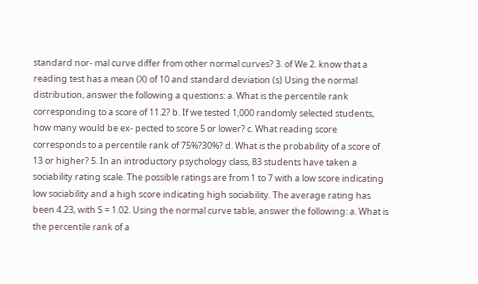standard nor- mal curve differ from other normal curves? 3. of We 2. know that a reading test has a mean (X) of 10 and standard deviation (s) Using the normal distribution, answer the following a questions: a. What is the percentile rank corresponding to a score of 11.2? b. If we tested 1,000 randomly selected students, how many would be ex- pected to score 5 or lower? c. What reading score corresponds to a percentile rank of 75%?30%? d. What is the probability of a score of 13 or higher? 5. In an introductory psychology class, 83 students have taken a sociability rating scale. The possible ratings are from 1 to 7 with a low score indicating low sociability and a high score indicating high sociability. The average rating has been 4.23, with S = 1.02. Using the normal curve table, answer the following: a. What is the percentile rank of a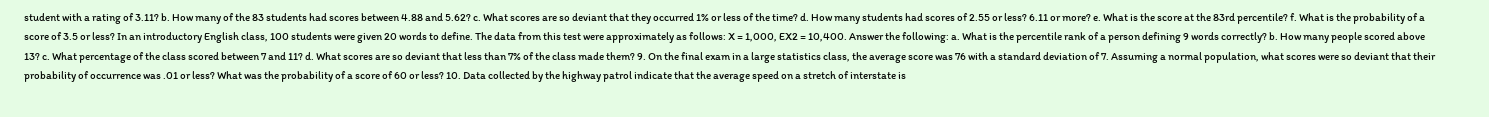student with a rating of 3.11? b. How many of the 83 students had scores between 4.88 and 5.62? c. What scores are so deviant that they occurred 1% or less of the time? d. How many students had scores of 2.55 or less? 6.11 or more? e. What is the score at the 83rd percentile? f. What is the probability of a score of 3.5 or less? In an introductory English class, 100 students were given 20 words to define. The data from this test were approximately as follows: X = 1,000, EX2 = 10,400. Answer the following: a. What is the percentile rank of a person defining 9 words correctly? b. How many people scored above 13? c. What percentage of the class scored between 7 and 11? d. What scores are so deviant that less than 7% of the class made them? 9. On the final exam in a large statistics class, the average score was 76 with a standard deviation of 7. Assuming a normal population, what scores were so deviant that their probability of occurrence was .01 or less? What was the probability of a score of 60 or less? 10. Data collected by the highway patrol indicate that the average speed on a stretch of interstate is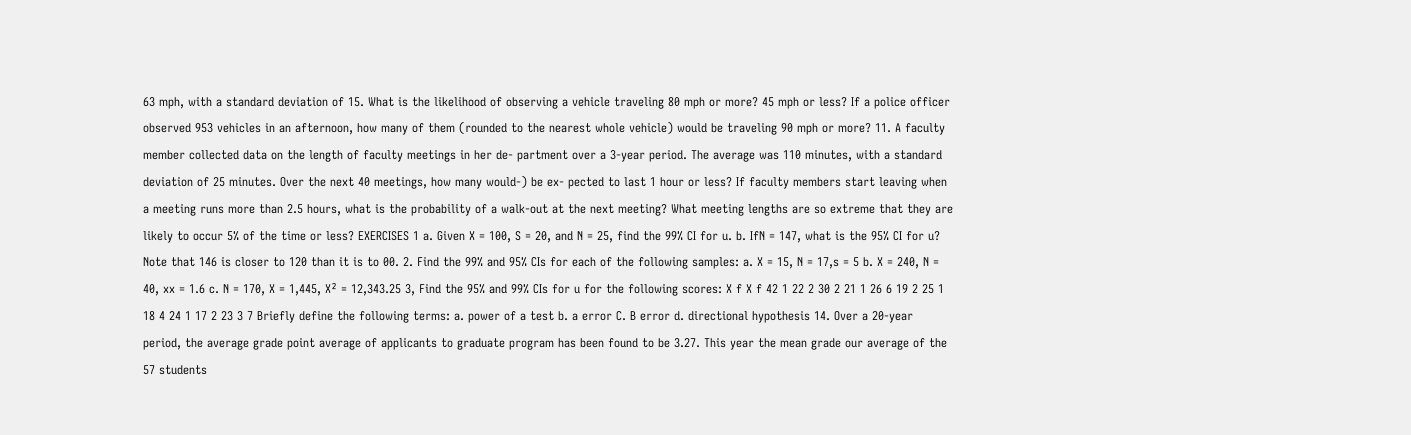63 mph, with a standard deviation of 15. What is the likelihood of observing a vehicle traveling 80 mph or more? 45 mph or less? If a police officer observed 953 vehicles in an afternoon, how many of them (rounded to the nearest whole vehicle) would be traveling 90 mph or more? 11. A faculty member collected data on the length of faculty meetings in her de- partment over a 3-year period. The average was 110 minutes, with a standard deviation of 25 minutes. Over the next 40 meetings, how many would-) be ex- pected to last 1 hour or less? If faculty members start leaving when a meeting runs more than 2.5 hours, what is the probability of a walk-out at the next meeting? What meeting lengths are so extreme that they are likely to occur 5% of the time or less? EXERCISES 1 a. Given X = 100, S = 20, and N = 25, find the 99% CI for u. b. IfN = 147, what is the 95% CI for u? Note that 146 is closer to 120 than it is to 00. 2. Find the 99% and 95% CIs for each of the following samples: a. X = 15, N = 17,s = 5 b. X = 240, N = 40, xx = 1.6 c. N = 170, X = 1,445, X² = 12,343.25 3, Find the 95% and 99% CIs for u for the following scores: X f X f 42 1 22 2 30 2 21 1 26 6 19 2 25 1 18 4 24 1 17 2 23 3 7 Briefly define the following terms: a. power of a test b. a error C. B error d. directional hypothesis 14. Over a 20-year period, the average grade point average of applicants to graduate program has been found to be 3.27. This year the mean grade our average of the 57 students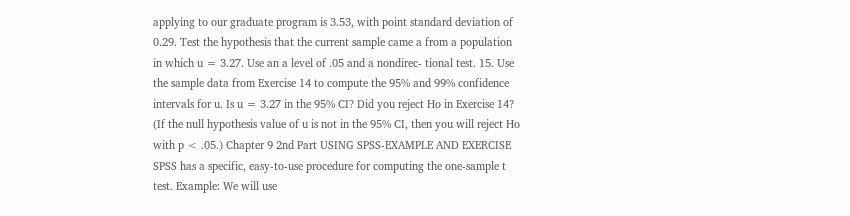applying to our graduate program is 3.53, with point standard deviation of 0.29. Test the hypothesis that the current sample came a from a population in which u = 3.27. Use an a level of .05 and a nondirec- tional test. 15. Use the sample data from Exercise 14 to compute the 95% and 99% confidence intervals for u. Is u = 3.27 in the 95% CI? Did you reject Ho in Exercise 14? (If the null hypothesis value of u is not in the 95% CI, then you will reject Ho with p < .05.) Chapter 9 2nd Part USING SPSS-EXAMPLE AND EXERCISE SPSS has a specific, easy-to-use procedure for computing the one-sample t test. Example: We will use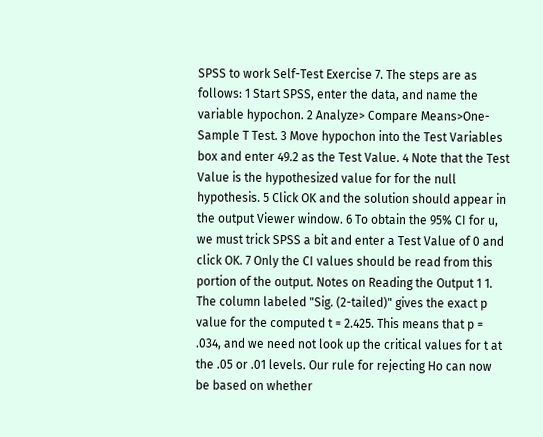SPSS to work Self-Test Exercise 7. The steps are as follows: 1 Start SPSS, enter the data, and name the variable hypochon. 2 Analyze> Compare Means>One-Sample T Test. 3 Move hypochon into the Test Variables box and enter 49.2 as the Test Value. 4 Note that the Test Value is the hypothesized value for for the null hypothesis. 5 Click OK and the solution should appear in the output Viewer window. 6 To obtain the 95% CI for u, we must trick SPSS a bit and enter a Test Value of 0 and click OK. 7 Only the CI values should be read from this portion of the output. Notes on Reading the Output 1 1. The column labeled "Sig. (2-tailed)" gives the exact p value for the computed t = 2.425. This means that p = .034, and we need not look up the critical values for t at the .05 or .01 levels. Our rule for rejecting Ho can now be based on whether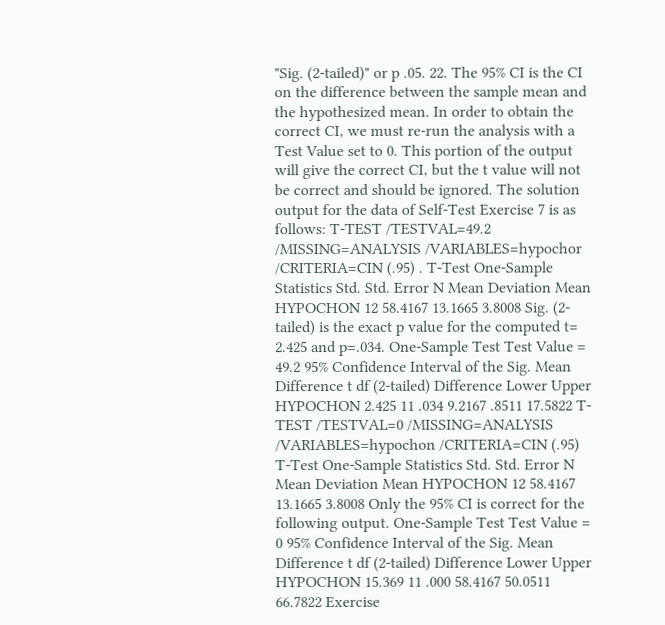"Sig. (2-tailed)" or p .05. 22. The 95% CI is the CI on the difference between the sample mean and the hypothesized mean. In order to obtain the correct CI, we must re-run the analysis with a Test Value set to 0. This portion of the output will give the correct CI, but the t value will not be correct and should be ignored. The solution output for the data of Self-Test Exercise 7 is as follows: T-TEST /TESTVAL=49.2 /MISSING=ANALYSIS /VARIABLES=hypochor /CRITERIA=CIN (.95) . T-Test One-Sample Statistics Std. Std. Error N Mean Deviation Mean HYPOCHON 12 58.4167 13.1665 3.8008 Sig. (2-tailed) is the exact p value for the computed t= 2.425 and p=.034. One-Sample Test Test Value = 49.2 95% Confidence Interval of the Sig. Mean Difference t df (2-tailed) Difference Lower Upper HYPOCHON 2.425 11 .034 9.2167 .8511 17.5822 T-TEST /TESTVAL=0 /MISSING=ANALYSIS /VARIABLES=hypochon /CRITERIA=CIN (.95) T-Test One-Sample Statistics Std. Std. Error N Mean Deviation Mean HYPOCHON 12 58.4167 13.1665 3.8008 Only the 95% CI is correct for the following output. One-Sample Test Test Value = 0 95% Confidence Interval of the Sig. Mean Difference t df (2-tailed) Difference Lower Upper HYPOCHON 15.369 11 .000 58.4167 50.0511 66.7822 Exercise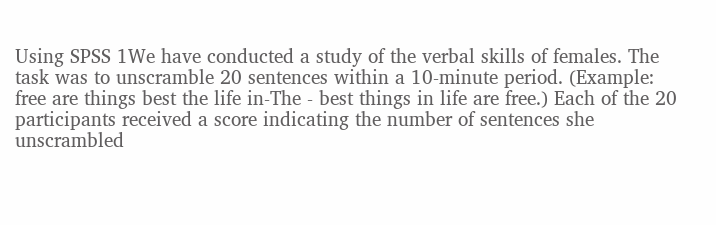Using SPSS 1We have conducted a study of the verbal skills of females. The task was to unscramble 20 sentences within a 10-minute period. (Example: free are things best the life in-The - best things in life are free.) Each of the 20 participants received a score indicating the number of sentences she unscrambled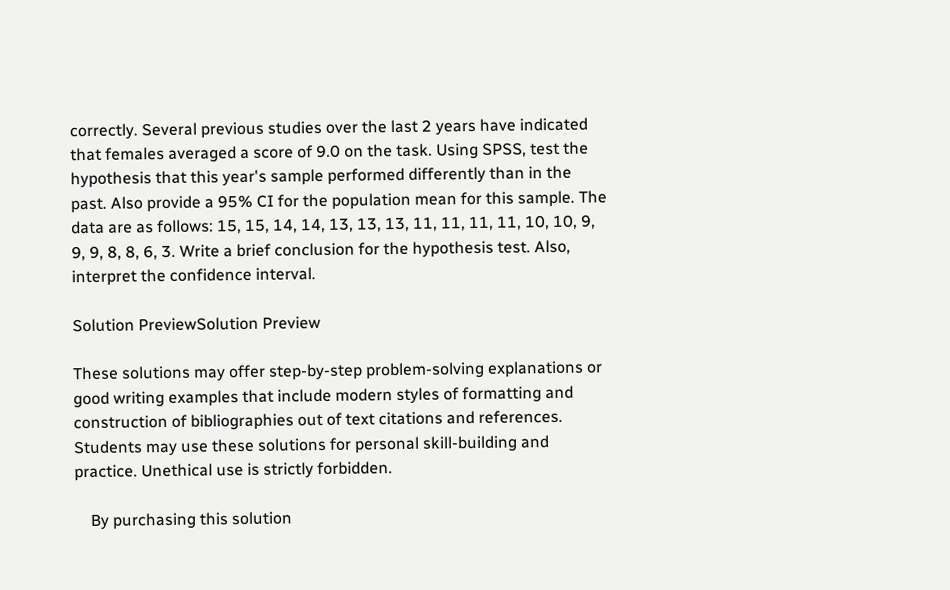correctly. Several previous studies over the last 2 years have indicated that females averaged a score of 9.0 on the task. Using SPSS, test the hypothesis that this year's sample performed differently than in the past. Also provide a 95% CI for the population mean for this sample. The data are as follows: 15, 15, 14, 14, 13, 13, 13, 11, 11, 11, 11, 10, 10, 9, 9, 9, 8, 8, 6, 3. Write a brief conclusion for the hypothesis test. Also, interpret the confidence interval.

Solution PreviewSolution Preview

These solutions may offer step-by-step problem-solving explanations or good writing examples that include modern styles of formatting and construction of bibliographies out of text citations and references. Students may use these solutions for personal skill-building and practice. Unethical use is strictly forbidden.

    By purchasing this solution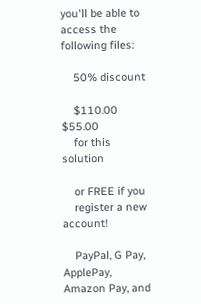you'll be able to access the following files:

    50% discount

    $110.00 $55.00
    for this solution

    or FREE if you
    register a new account!

    PayPal, G Pay, ApplePay, Amazon Pay, and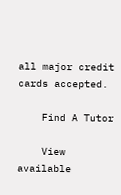all major credit cards accepted.

    Find A Tutor

    View available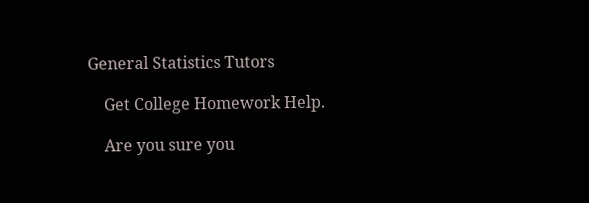General Statistics Tutors

    Get College Homework Help.

    Are you sure you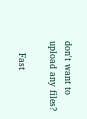don't want to upload any files?

    Fast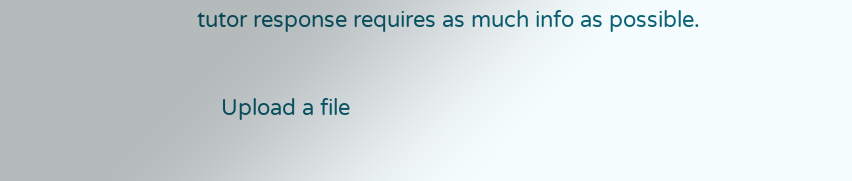tutor response requires as much info as possible.

    Upload a file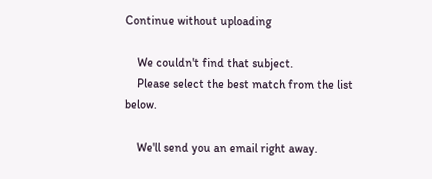Continue without uploading

    We couldn't find that subject.
    Please select the best match from the list below.

    We'll send you an email right away.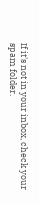If it's not in your inbox, check your spam folder.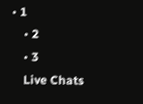• 1
    • 2
    • 3
    Live Chats